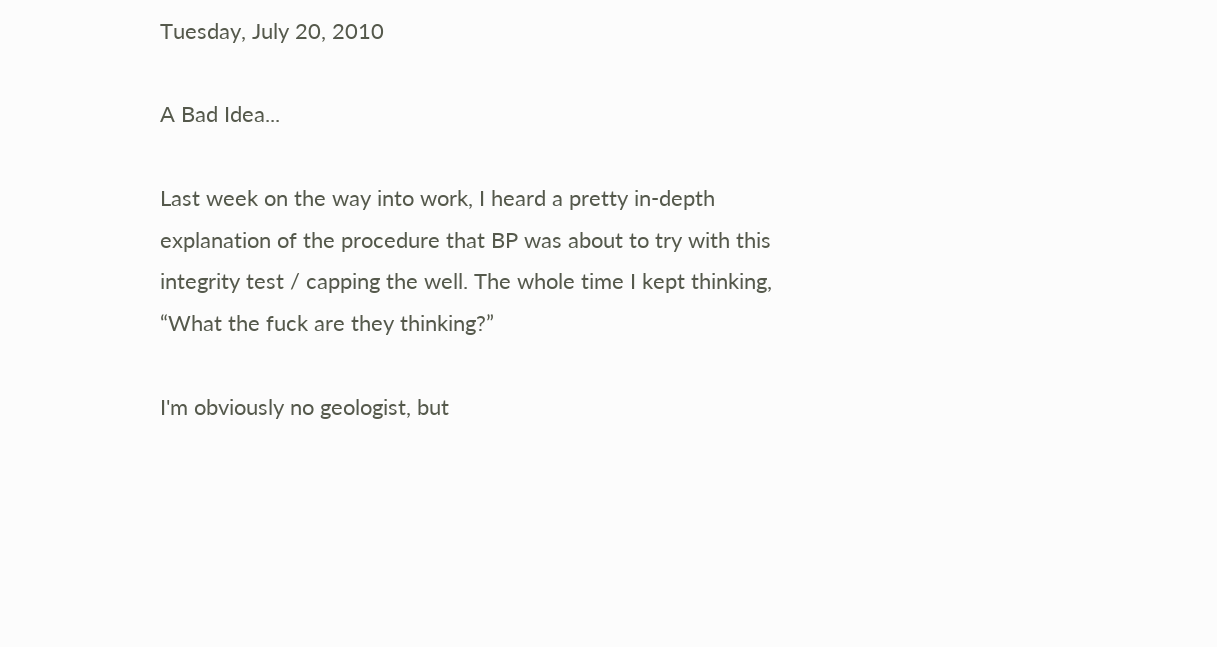Tuesday, July 20, 2010

A Bad Idea...

Last week on the way into work, I heard a pretty in-depth explanation of the procedure that BP was about to try with this integrity test / capping the well. The whole time I kept thinking, “What the fuck are they thinking?”

I'm obviously no geologist, but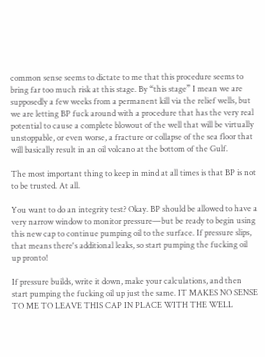common sense seems to dictate to me that this procedure seems to bring far too much risk at this stage. By “this stage” I mean we are supposedly a few weeks from a permanent kill via the relief wells, but we are letting BP fuck around with a procedure that has the very real potential to cause a complete blowout of the well that will be virtually unstoppable, or even worse, a fracture or collapse of the sea floor that will basically result in an oil volcano at the bottom of the Gulf.

The most important thing to keep in mind at all times is that BP is not to be trusted. At all.

You want to do an integrity test? Okay. BP should be allowed to have a very narrow window to monitor pressure—but be ready to begin using this new cap to continue pumping oil to the surface. If pressure slips, that means there's additional leaks, so start pumping the fucking oil up pronto!

If pressure builds, write it down, make your calculations, and then start pumping the fucking oil up just the same. IT MAKES NO SENSE TO ME TO LEAVE THIS CAP IN PLACE WITH THE WELL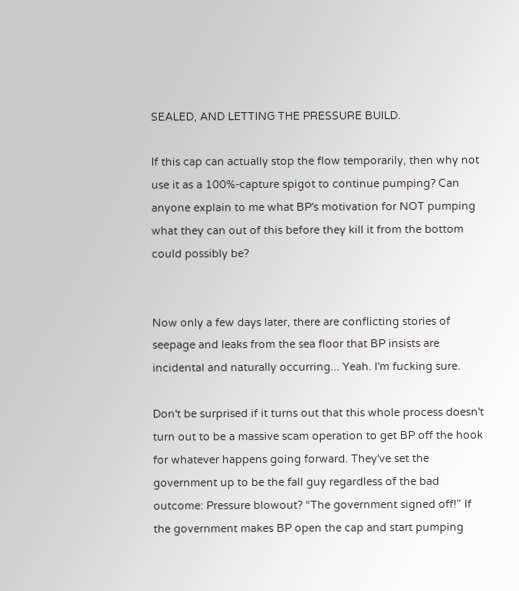SEALED, AND LETTING THE PRESSURE BUILD.

If this cap can actually stop the flow temporarily, then why not use it as a 100%-capture spigot to continue pumping? Can anyone explain to me what BP's motivation for NOT pumping what they can out of this before they kill it from the bottom could possibly be?


Now only a few days later, there are conflicting stories of seepage and leaks from the sea floor that BP insists are incidental and naturally occurring... Yeah. I'm fucking sure.

Don't be surprised if it turns out that this whole process doesn't turn out to be a massive scam operation to get BP off the hook for whatever happens going forward. They've set the government up to be the fall guy regardless of the bad outcome: Pressure blowout? “The government signed off!” If the government makes BP open the cap and start pumping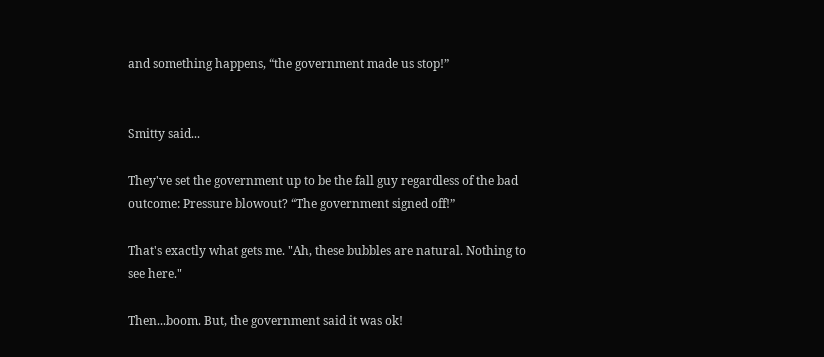and something happens, “the government made us stop!”


Smitty said...

They've set the government up to be the fall guy regardless of the bad outcome: Pressure blowout? “The government signed off!”

That's exactly what gets me. "Ah, these bubbles are natural. Nothing to see here."

Then...boom. But, the government said it was ok!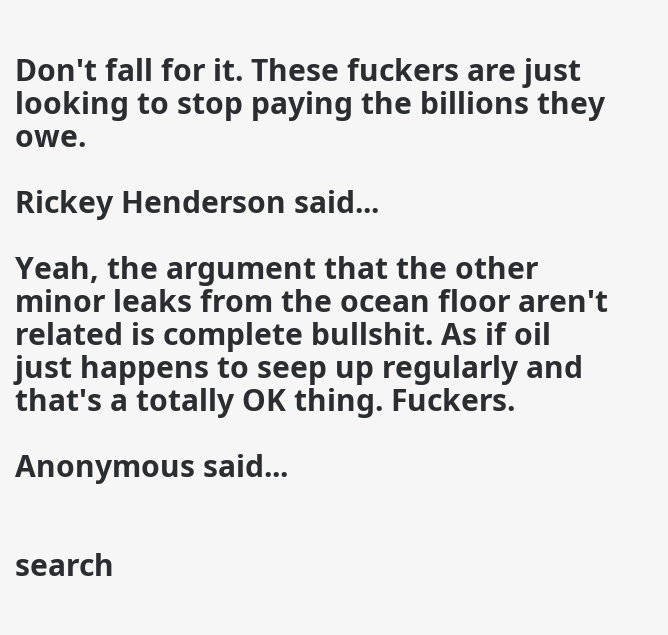Don't fall for it. These fuckers are just looking to stop paying the billions they owe.

Rickey Henderson said...

Yeah, the argument that the other minor leaks from the ocean floor aren't related is complete bullshit. As if oil just happens to seep up regularly and that's a totally OK thing. Fuckers.

Anonymous said...


search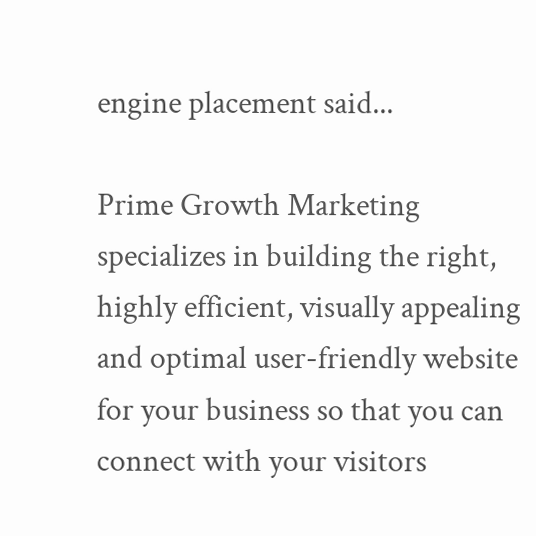engine placement said...

Prime Growth Marketing specializes in building the right, highly efficient, visually appealing and optimal user-friendly website for your business so that you can connect with your visitors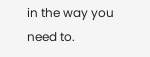in the way you need to.